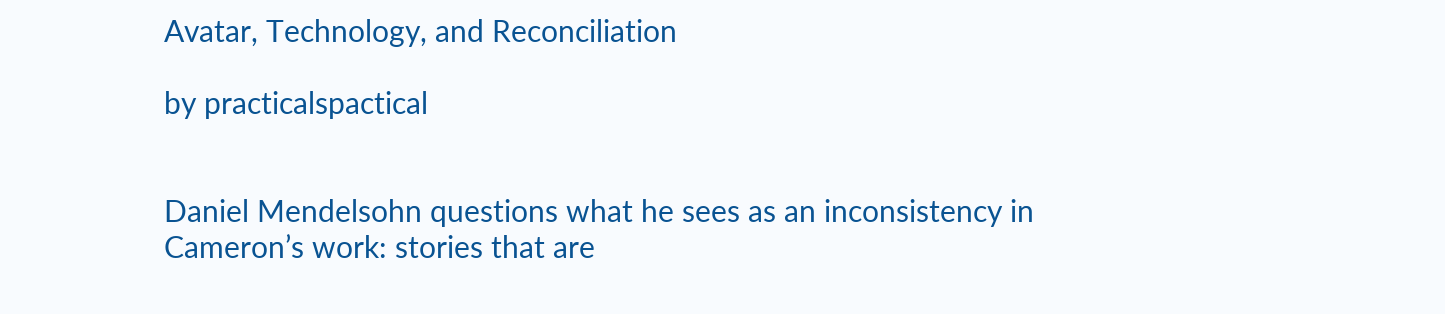Avatar, Technology, and Reconciliation

by practicalspactical


Daniel Mendelsohn questions what he sees as an inconsistency in Cameron’s work: stories that are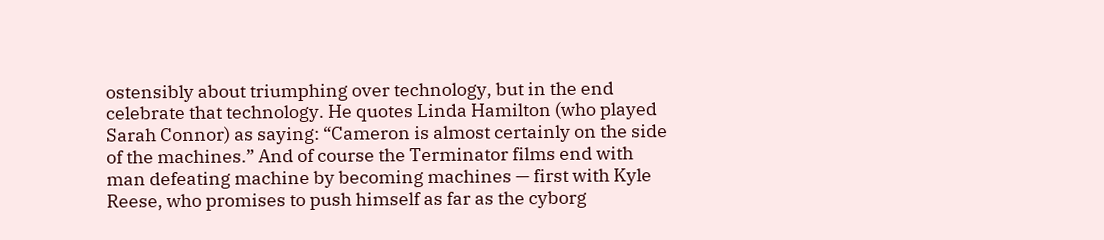ostensibly about triumphing over technology, but in the end celebrate that technology. He quotes Linda Hamilton (who played Sarah Connor) as saying: “Cameron is almost certainly on the side of the machines.” And of course the Terminator films end with man defeating machine by becoming machines — first with Kyle Reese, who promises to push himself as far as the cyborg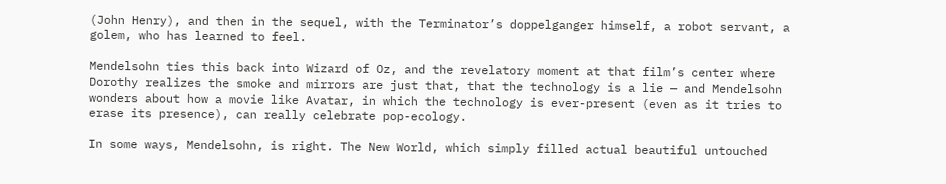(John Henry), and then in the sequel, with the Terminator’s doppelganger himself, a robot servant, a golem, who has learned to feel.

Mendelsohn ties this back into Wizard of Oz, and the revelatory moment at that film’s center where Dorothy realizes the smoke and mirrors are just that, that the technology is a lie — and Mendelsohn wonders about how a movie like Avatar, in which the technology is ever-present (even as it tries to erase its presence), can really celebrate pop-ecology.

In some ways, Mendelsohn, is right. The New World, which simply filled actual beautiful untouched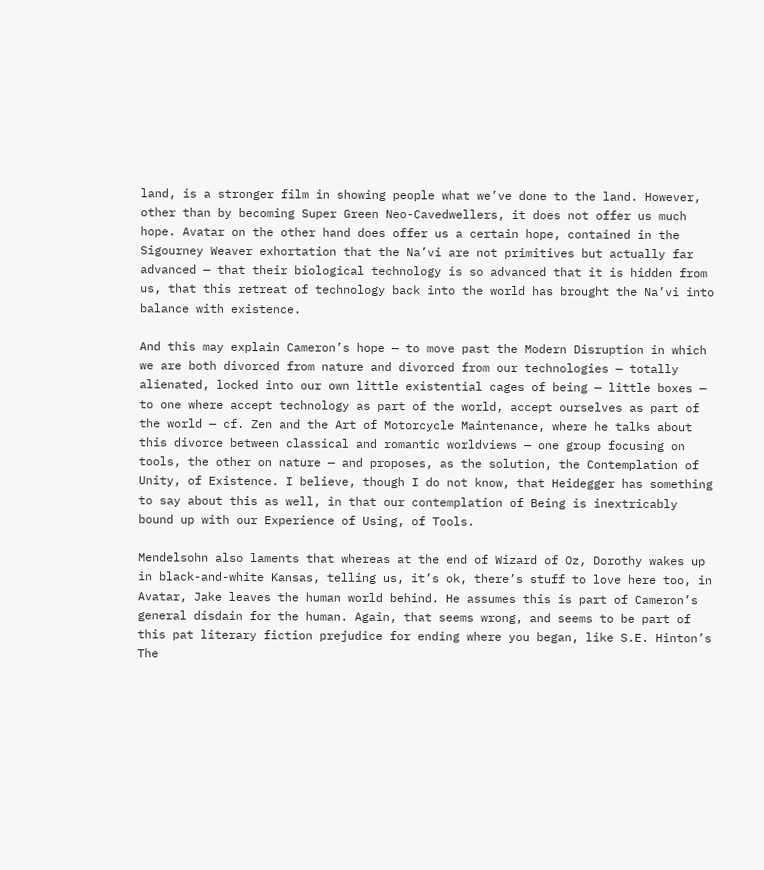land, is a stronger film in showing people what we’ve done to the land. However, other than by becoming Super Green Neo-Cavedwellers, it does not offer us much hope. Avatar on the other hand does offer us a certain hope, contained in the Sigourney Weaver exhortation that the Na’vi are not primitives but actually far advanced — that their biological technology is so advanced that it is hidden from us, that this retreat of technology back into the world has brought the Na’vi into balance with existence.

And this may explain Cameron’s hope — to move past the Modern Disruption in which we are both divorced from nature and divorced from our technologies — totally alienated, locked into our own little existential cages of being — little boxes — to one where accept technology as part of the world, accept ourselves as part of the world — cf. Zen and the Art of Motorcycle Maintenance, where he talks about this divorce between classical and romantic worldviews — one group focusing on tools, the other on nature — and proposes, as the solution, the Contemplation of Unity, of Existence. I believe, though I do not know, that Heidegger has something to say about this as well, in that our contemplation of Being is inextricably bound up with our Experience of Using, of Tools.

Mendelsohn also laments that whereas at the end of Wizard of Oz, Dorothy wakes up in black-and-white Kansas, telling us, it’s ok, there’s stuff to love here too, in Avatar, Jake leaves the human world behind. He assumes this is part of Cameron’s general disdain for the human. Again, that seems wrong, and seems to be part of this pat literary fiction prejudice for ending where you began, like S.E. Hinton’s The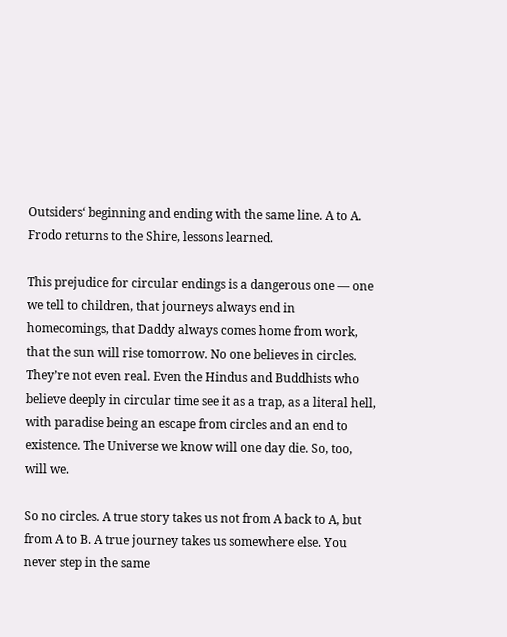Outsiders‘ beginning and ending with the same line. A to A. Frodo returns to the Shire, lessons learned.

This prejudice for circular endings is a dangerous one — one we tell to children, that journeys always end in homecomings, that Daddy always comes home from work, that the sun will rise tomorrow. No one believes in circles. They’re not even real. Even the Hindus and Buddhists who believe deeply in circular time see it as a trap, as a literal hell, with paradise being an escape from circles and an end to existence. The Universe we know will one day die. So, too, will we.

So no circles. A true story takes us not from A back to A, but from A to B. A true journey takes us somewhere else. You never step in the same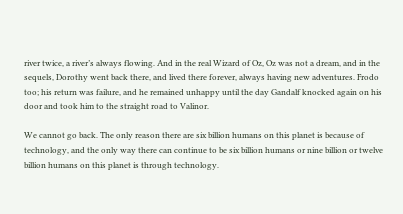river twice, a river’s always flowing. And in the real Wizard of Oz, Oz was not a dream, and in the sequels, Dorothy went back there, and lived there forever, always having new adventures. Frodo too; his return was failure, and he remained unhappy until the day Gandalf knocked again on his door and took him to the straight road to Valinor.

We cannot go back. The only reason there are six billion humans on this planet is because of technology, and the only way there can continue to be six billion humans or nine billion or twelve billion humans on this planet is through technology.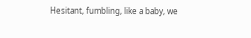Hesitant, fumbling, like a baby, we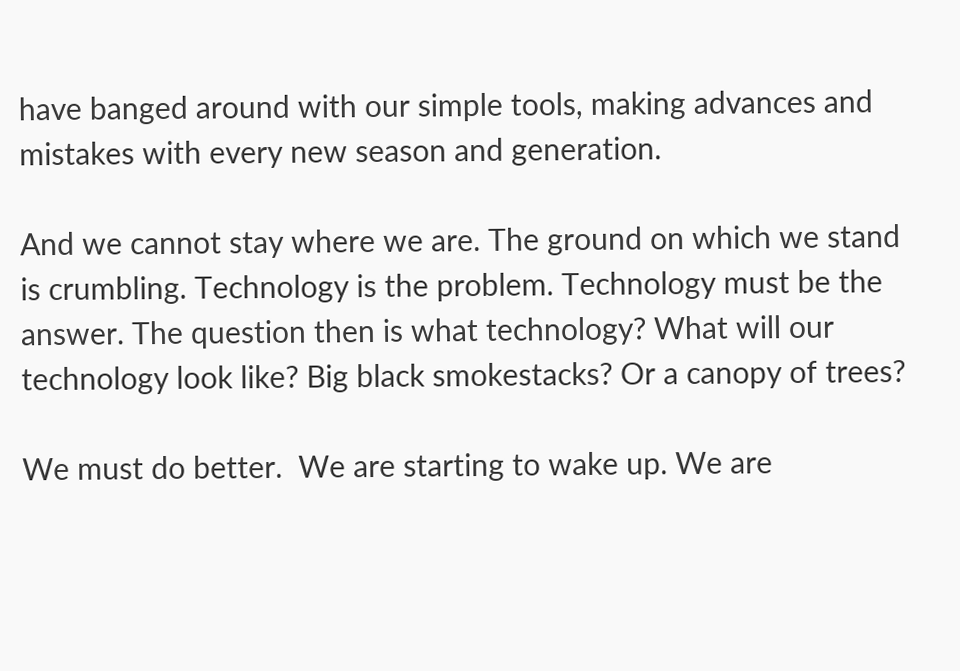have banged around with our simple tools, making advances and mistakes with every new season and generation.

And we cannot stay where we are. The ground on which we stand is crumbling. Technology is the problem. Technology must be the answer. The question then is what technology? What will our technology look like? Big black smokestacks? Or a canopy of trees?

We must do better.  We are starting to wake up. We are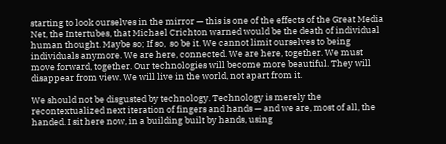starting to look ourselves in the mirror — this is one of the effects of the Great Media Net, the Intertubes, that Michael Crichton warned would be the death of individual human thought. Maybe so; If so,  so be it. We cannot limit ourselves to being individuals anymore. We are here, connected. We are here, together. We must move forward, together. Our technologies will become more beautiful. They will disappear from view. We will live in the world, not apart from it.

We should not be disgusted by technology. Technology is merely the recontextualized next iteration of fingers and hands — and we are, most of all, the handed. I sit here now, in a building built by hands, using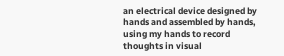an electrical device designed by hands and assembled by hands, using my hands to record thoughts in visual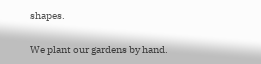shapes.

We plant our gardens by hand.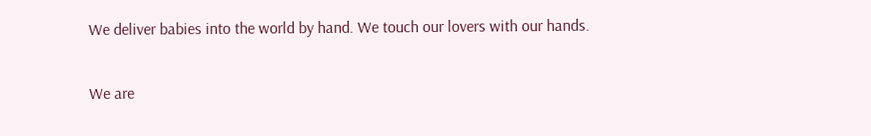We deliver babies into the world by hand. We touch our lovers with our hands.

We are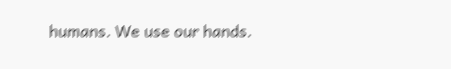humans. We use our hands.